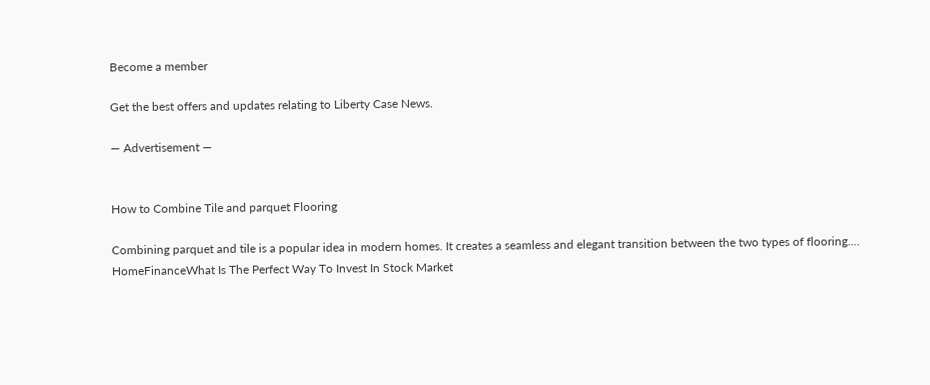Become a member

Get the best offers and updates relating to Liberty Case News.

― Advertisement ―


How to Combine Tile and parquet Flooring

Combining parquet and tile is a popular idea in modern homes. It creates a seamless and elegant transition between the two types of flooring....
HomeFinanceWhat Is The Perfect Way To Invest In Stock Market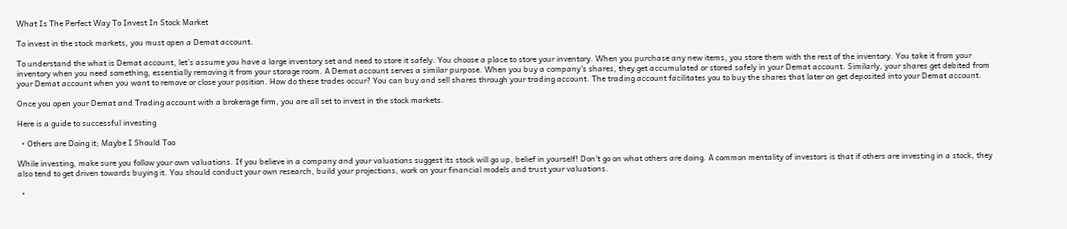What Is The Perfect Way To Invest In Stock Market

To invest in the stock markets, you must open a Demat account.

To understand the what is Demat account, let’s assume you have a large inventory set and need to store it safely. You choose a place to store your inventory. When you purchase any new items, you store them with the rest of the inventory. You take it from your inventory when you need something, essentially removing it from your storage room. A Demat account serves a similar purpose. When you buy a company’s shares, they get accumulated or stored safely in your Demat account. Similarly, your shares get debited from your Demat account when you want to remove or close your position. How do these trades occur? You can buy and sell shares through your trading account. The trading account facilitates you to buy the shares that later on get deposited into your Demat account.

Once you open your Demat and Trading account with a brokerage firm, you are all set to invest in the stock markets.

Here is a guide to successful investing

  • Others are Doing it; Maybe I Should Too

While investing, make sure you follow your own valuations. If you believe in a company and your valuations suggest its stock will go up, belief in yourself! Don’t go on what others are doing. A common mentality of investors is that if others are investing in a stock, they also tend to get driven towards buying it. You should conduct your own research, build your projections, work on your financial models and trust your valuations.

  •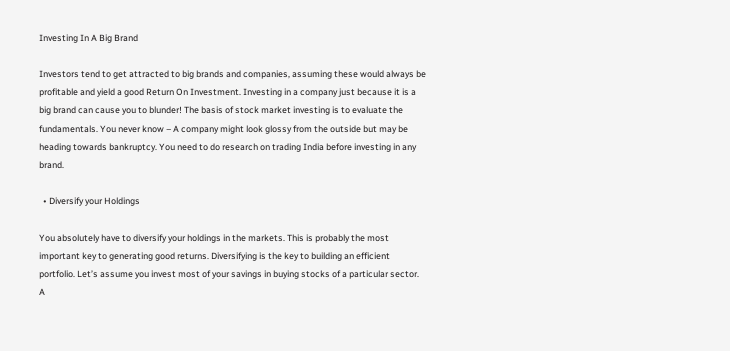Investing In A Big Brand

Investors tend to get attracted to big brands and companies, assuming these would always be profitable and yield a good Return On Investment. Investing in a company just because it is a big brand can cause you to blunder! The basis of stock market investing is to evaluate the fundamentals. You never know – A company might look glossy from the outside but may be heading towards bankruptcy. You need to do research on trading India before investing in any brand.

  • Diversify your Holdings

You absolutely have to diversify your holdings in the markets. This is probably the most important key to generating good returns. Diversifying is the key to building an efficient portfolio. Let’s assume you invest most of your savings in buying stocks of a particular sector. A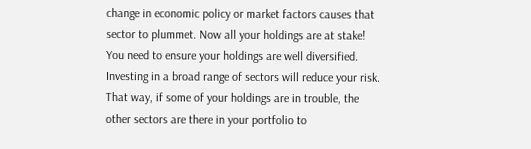change in economic policy or market factors causes that sector to plummet. Now all your holdings are at stake! You need to ensure your holdings are well diversified. Investing in a broad range of sectors will reduce your risk. That way, if some of your holdings are in trouble, the other sectors are there in your portfolio to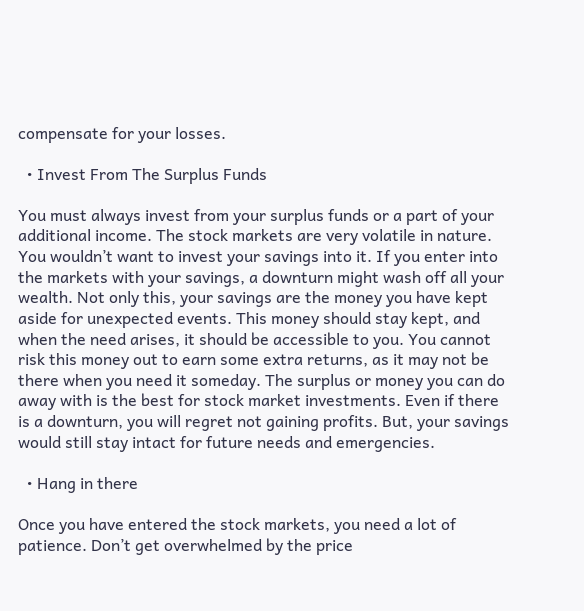compensate for your losses.

  • Invest From The Surplus Funds

You must always invest from your surplus funds or a part of your additional income. The stock markets are very volatile in nature. You wouldn’t want to invest your savings into it. If you enter into the markets with your savings, a downturn might wash off all your wealth. Not only this, your savings are the money you have kept aside for unexpected events. This money should stay kept, and when the need arises, it should be accessible to you. You cannot risk this money out to earn some extra returns, as it may not be there when you need it someday. The surplus or money you can do away with is the best for stock market investments. Even if there is a downturn, you will regret not gaining profits. But, your savings would still stay intact for future needs and emergencies.

  • Hang in there

Once you have entered the stock markets, you need a lot of patience. Don’t get overwhelmed by the price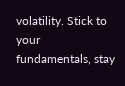volatility. Stick to your fundamentals, stay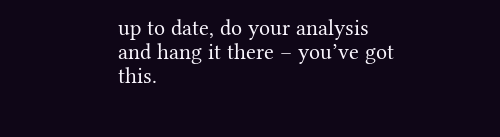up to date, do your analysis and hang it there – you’ve got this.